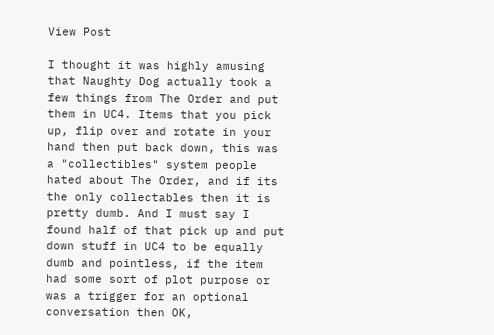View Post

I thought it was highly amusing that Naughty Dog actually took a few things from The Order and put them in UC4. Items that you pick up, flip over and rotate in your hand then put back down, this was a "collectibles" system people hated about The Order, and if its the only collectables then it is pretty dumb. And I must say I found half of that pick up and put down stuff in UC4 to be equally dumb and pointless, if the item had some sort of plot purpose or was a trigger for an optional conversation then OK,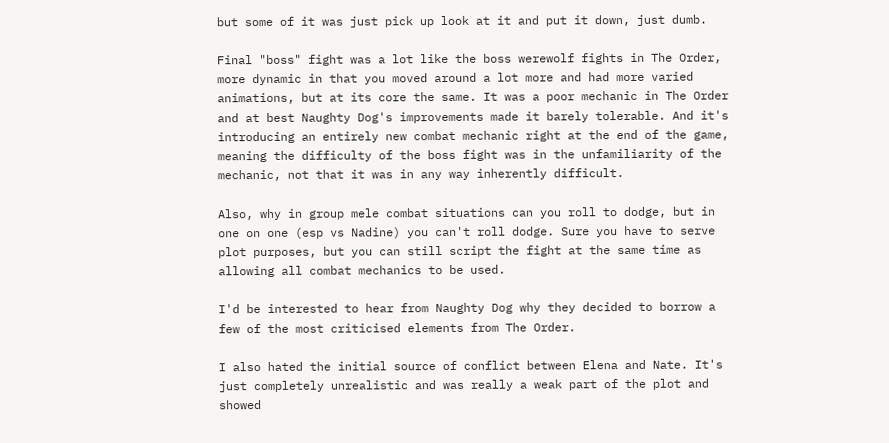but some of it was just pick up look at it and put it down, just dumb.

Final "boss" fight was a lot like the boss werewolf fights in The Order, more dynamic in that you moved around a lot more and had more varied animations, but at its core the same. It was a poor mechanic in The Order and at best Naughty Dog's improvements made it barely tolerable. And it's introducing an entirely new combat mechanic right at the end of the game, meaning the difficulty of the boss fight was in the unfamiliarity of the mechanic, not that it was in any way inherently difficult.

Also, why in group mele combat situations can you roll to dodge, but in one on one (esp vs Nadine) you can't roll dodge. Sure you have to serve plot purposes, but you can still script the fight at the same time as allowing all combat mechanics to be used.

I'd be interested to hear from Naughty Dog why they decided to borrow a few of the most criticised elements from The Order.

I also hated the initial source of conflict between Elena and Nate. It's just completely unrealistic and was really a weak part of the plot and showed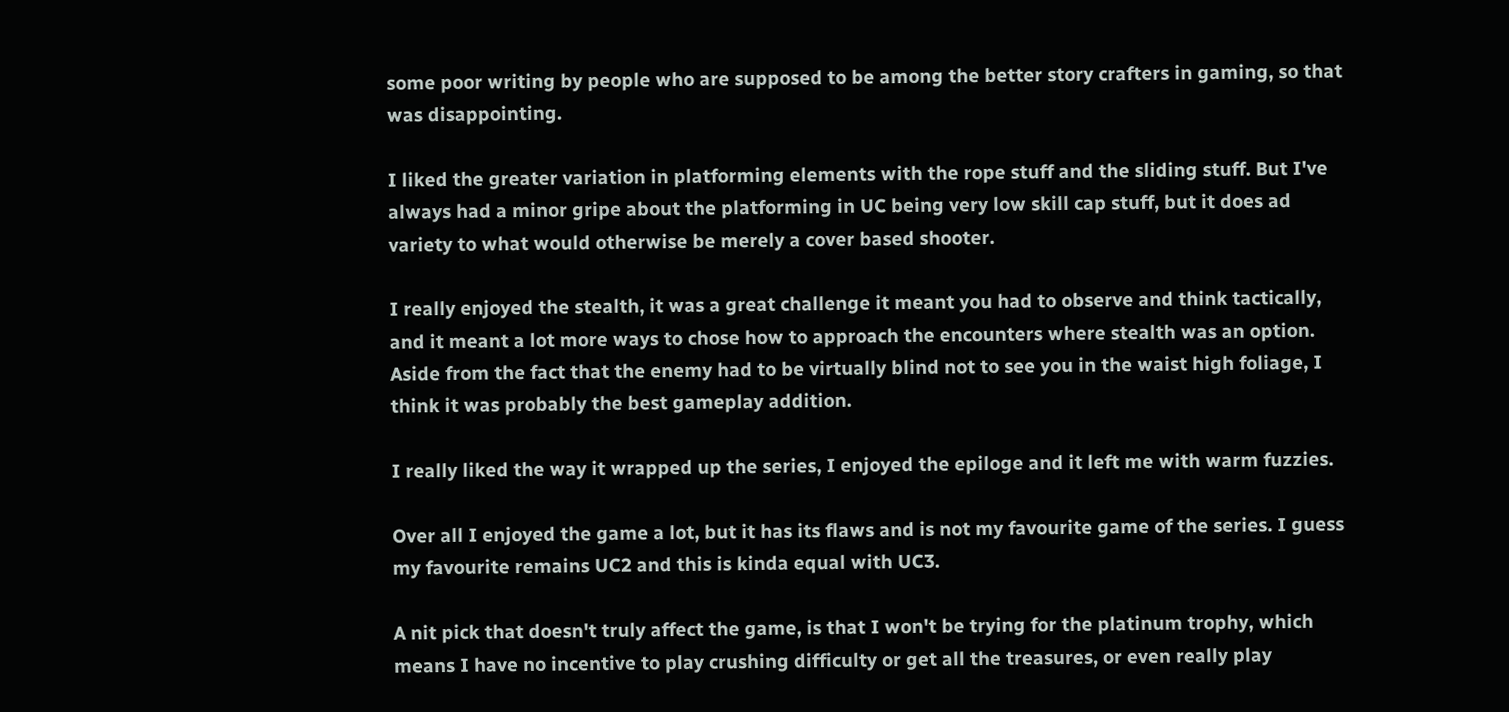some poor writing by people who are supposed to be among the better story crafters in gaming, so that was disappointing.

I liked the greater variation in platforming elements with the rope stuff and the sliding stuff. But I've always had a minor gripe about the platforming in UC being very low skill cap stuff, but it does ad variety to what would otherwise be merely a cover based shooter.

I really enjoyed the stealth, it was a great challenge it meant you had to observe and think tactically, and it meant a lot more ways to chose how to approach the encounters where stealth was an option. Aside from the fact that the enemy had to be virtually blind not to see you in the waist high foliage, I think it was probably the best gameplay addition.

I really liked the way it wrapped up the series, I enjoyed the epiloge and it left me with warm fuzzies.

Over all I enjoyed the game a lot, but it has its flaws and is not my favourite game of the series. I guess my favourite remains UC2 and this is kinda equal with UC3.

A nit pick that doesn't truly affect the game, is that I won't be trying for the platinum trophy, which means I have no incentive to play crushing difficulty or get all the treasures, or even really play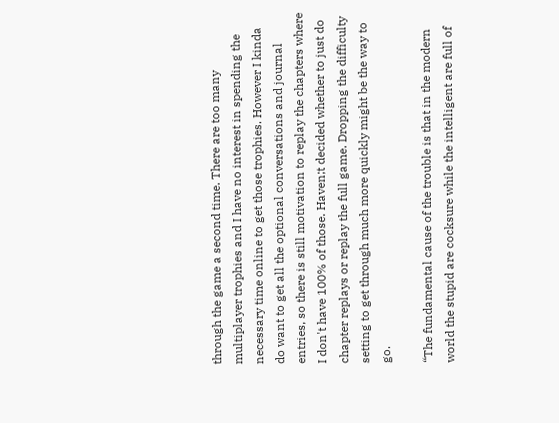through the game a second time. There are too many multiplayer trophies and I have no interest in spending the necessary time online to get those trophies. However I kinda do want to get all the optional conversations and journal entries, so there is still motivation to replay the chapters where I don't have 100% of those. Haven;t decided whether to just do chapter replays or replay the full game. Dropping the difficulty setting to get through much more quickly might be the way to go.

“The fundamental cause of the trouble is that in the modern world the stupid are cocksure while the intelligent are full of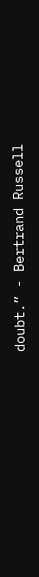doubt.” - Bertrand Russell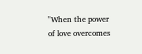"When the power of love overcomes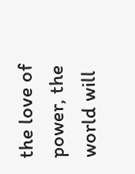the love of power, the world will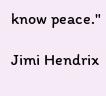know peace."

Jimi Hendrix